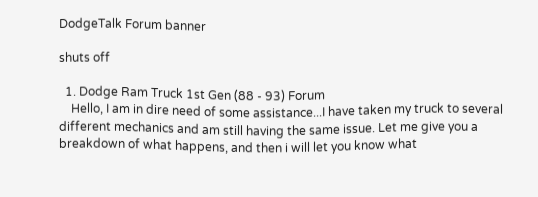DodgeTalk Forum banner

shuts off

  1. Dodge Ram Truck 1st Gen (88 - 93) Forum
    Hello, I am in dire need of some assistance...I have taken my truck to several different mechanics and am still having the same issue. Let me give you a breakdown of what happens, and then i will let you know what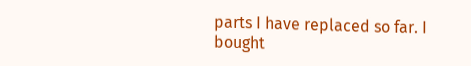parts I have replaced so far. I bought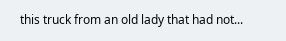this truck from an old lady that had not...